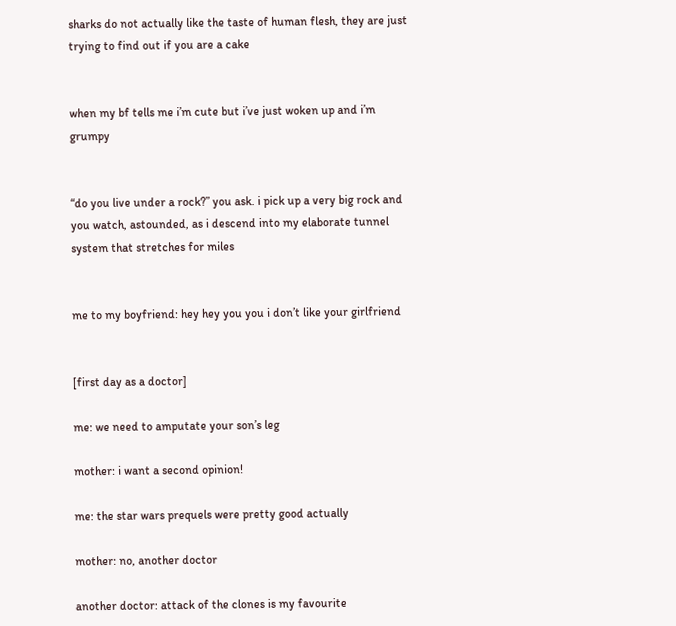sharks do not actually like the taste of human flesh, they are just trying to find out if you are a cake


when my bf tells me i’m cute but i’ve just woken up and i’m grumpy


“do you live under a rock?” you ask. i pick up a very big rock and you watch, astounded, as i descend into my elaborate tunnel system that stretches for miles


me to my boyfriend: hey hey you you i don’t like your girlfriend


[first day as a doctor]

me: we need to amputate your son’s leg

mother: i want a second opinion!

me: the star wars prequels were pretty good actually

mother: no, another doctor

another doctor: attack of the clones is my favourite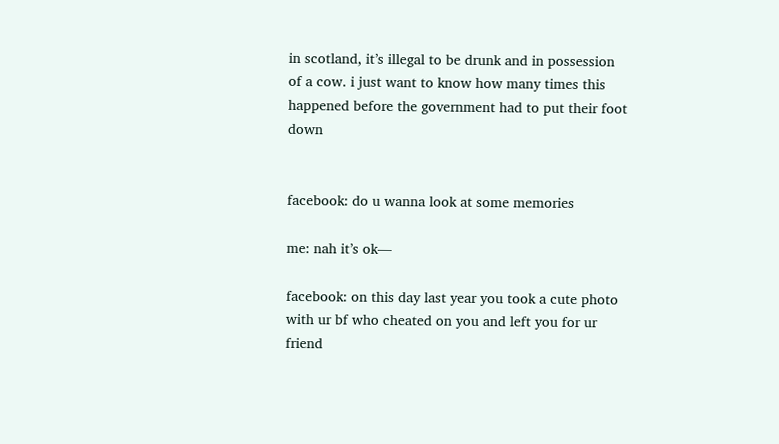in scotland, it’s illegal to be drunk and in possession of a cow. i just want to know how many times this happened before the government had to put their foot down


facebook: do u wanna look at some memories

me: nah it’s ok—

facebook: on this day last year you took a cute photo with ur bf who cheated on you and left you for ur friend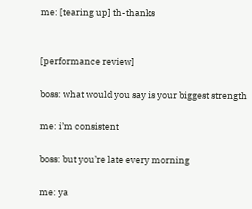me: [tearing up] th-thanks


[performance review]

boss: what would you say is your biggest strength

me: i’m consistent

boss: but you’re late every morning

me: ya